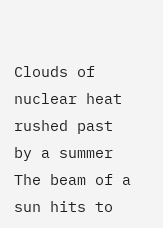Clouds of nuclear heat rushed past by a summer
The beam of a sun hits to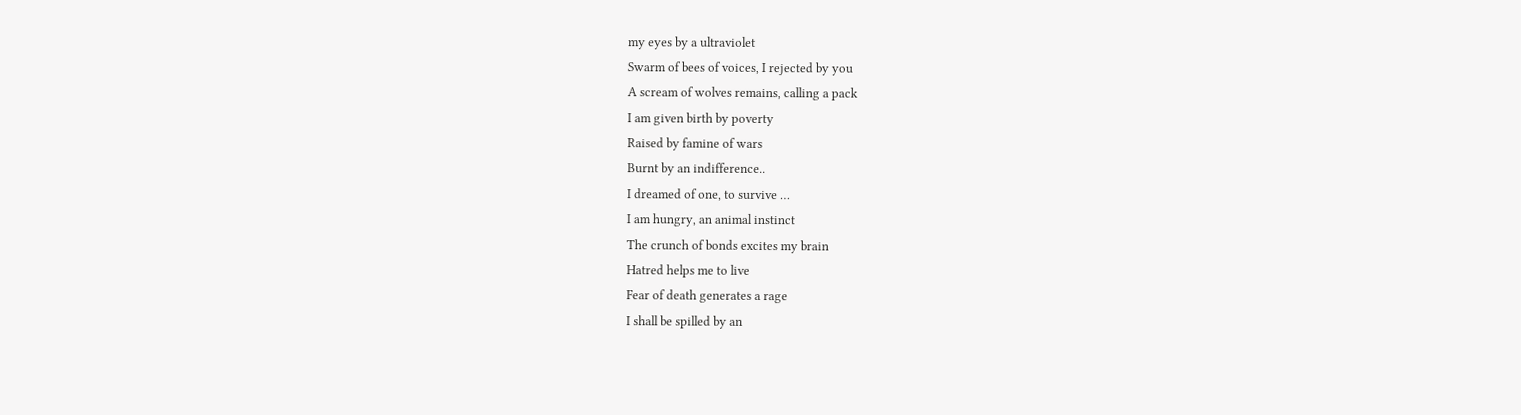my eyes by a ultraviolet
Swarm of bees of voices, I rejected by you
A scream of wolves remains, calling a pack
I am given birth by poverty
Raised by famine of wars
Burnt by an indifference..
I dreamed of one, to survive …
I am hungry, an animal instinct
The crunch of bonds excites my brain
Hatred helps me to live
Fear of death generates a rage
I shall be spilled by an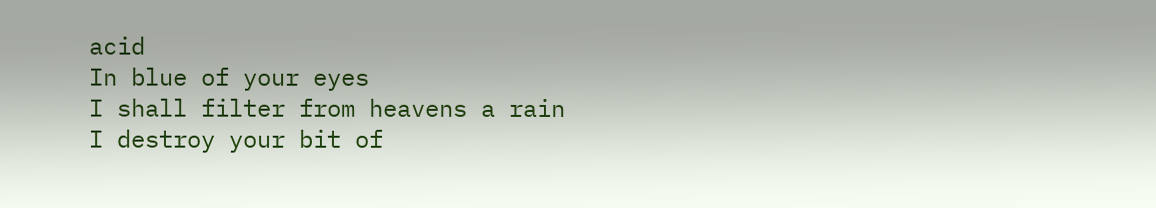acid
In blue of your eyes
I shall filter from heavens a rain
I destroy your bit of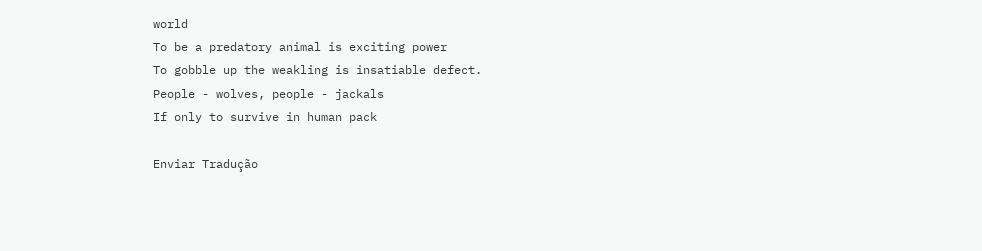world
To be a predatory animal is exciting power
To gobble up the weakling is insatiable defect.
People - wolves, people - jackals
If only to survive in human pack

Enviar Tradução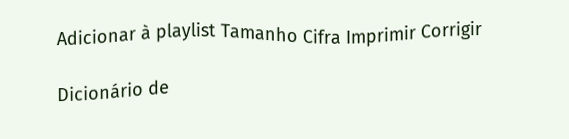Adicionar à playlist Tamanho Cifra Imprimir Corrigir

Dicionário de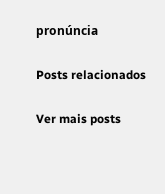pronúncia

Posts relacionados

Ver mais posts